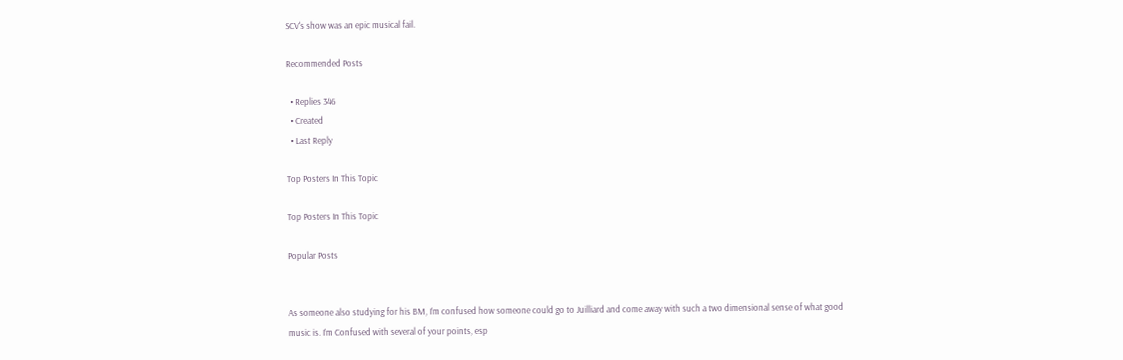SCV's show was an epic musical fail.

Recommended Posts

  • Replies 346
  • Created
  • Last Reply

Top Posters In This Topic

Top Posters In This Topic

Popular Posts


As someone also studying for his BM, I’m confused how someone could go to Juilliard and come away with such a two dimensional sense of what good music is. I’m Confused with several of your points, esp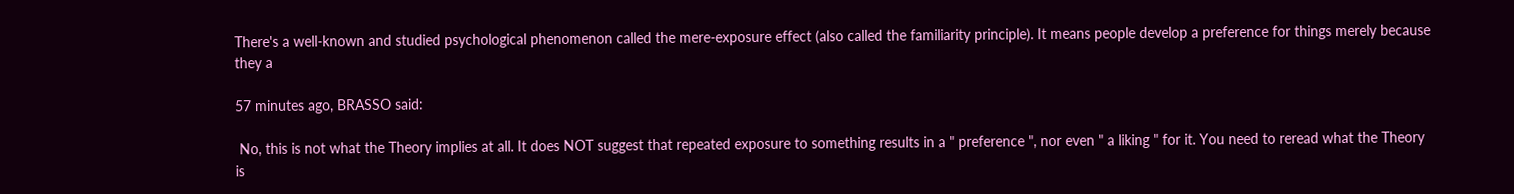There's a well-known and studied psychological phenomenon called the mere-exposure effect (also called the familiarity principle). It means people develop a preference for things merely because they a

57 minutes ago, BRASSO said:

 No, this is not what the Theory implies at all. It does NOT suggest that repeated exposure to something results in a " preference ", nor even " a liking " for it. You need to reread what the Theory is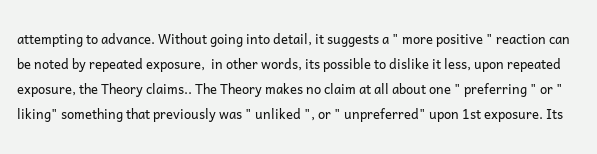attempting to advance. Without going into detail, it suggests a " more positive " reaction can be noted by repeated exposure,  in other words, its possible to dislike it less, upon repeated exposure, the Theory claims.. The Theory makes no claim at all about one " preferring " or " liking" something that previously was " unliked ", or " unpreferred" upon 1st exposure. Its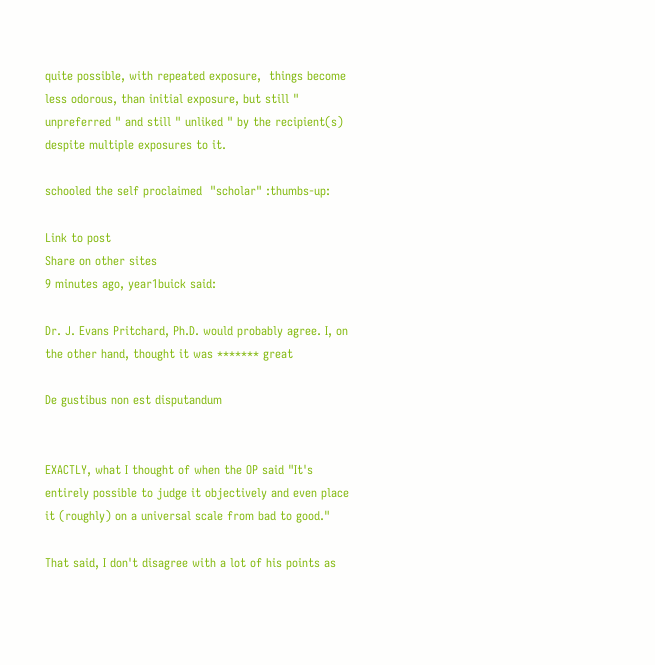quite possible, with repeated exposure,  things become less odorous, than initial exposure, but still " unpreferred " and still " unliked " by the recipient(s) despite multiple exposures to it.

schooled the self proclaimed  "scholar" :thumbs-up:

Link to post
Share on other sites
9 minutes ago, year1buick said:

Dr. J. Evans Pritchard, Ph.D. would probably agree. I, on the other hand, thought it was ******* great

De gustibus non est disputandum


EXACTLY, what I thought of when the OP said "It's entirely possible to judge it objectively and even place it (roughly) on a universal scale from bad to good."

That said, I don't disagree with a lot of his points as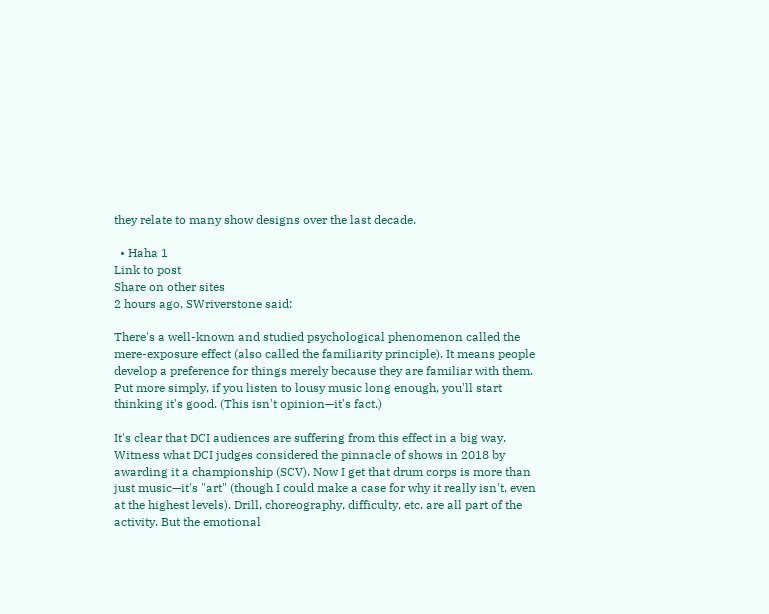they relate to many show designs over the last decade.

  • Haha 1
Link to post
Share on other sites
2 hours ago, SWriverstone said:

There's a well-known and studied psychological phenomenon called the mere-exposure effect (also called the familiarity principle). It means people develop a preference for things merely because they are familiar with them. Put more simply, if you listen to lousy music long enough, you'll start thinking it's good. (This isn't opinion—it's fact.)

It's clear that DCI audiences are suffering from this effect in a big way. Witness what DCI judges considered the pinnacle of shows in 2018 by awarding it a championship (SCV). Now I get that drum corps is more than just music—it's "art" (though I could make a case for why it really isn't, even at the highest levels). Drill, choreography, difficulty, etc. are all part of the activity. But the emotional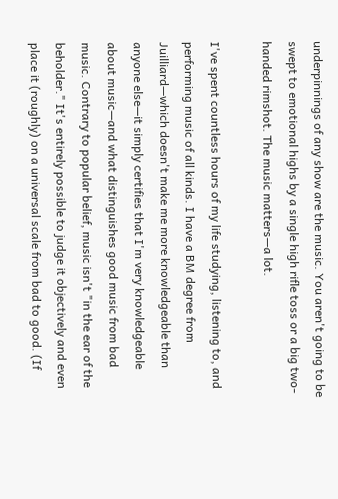underpinnings of any show are the music. You aren't going to be swept to emotional highs by a single high rifle toss or a big two-handed rimshot. The music matters—a lot.

I've spent countless hours of my life studying, listening to, and performing music of all kinds. I have a BM degree from Juilliard—which doesn't make me more knowledgeable than anyone else—it simply certifies that I'm very knowledgeable about music—and what distinguishes good music from bad music. Contrary to popular belief, music isn't "in the ear of the beholder." It's entirely possible to judge it objectively and even place it (roughly) on a universal scale from bad to good. (If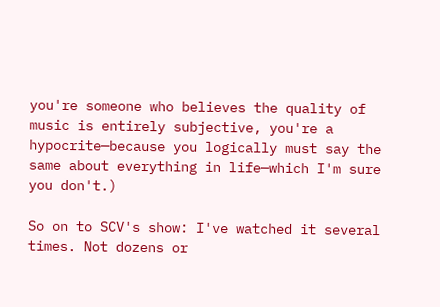you're someone who believes the quality of music is entirely subjective, you're a hypocrite—because you logically must say the same about everything in life—which I'm sure you don't.)

So on to SCV's show: I've watched it several times. Not dozens or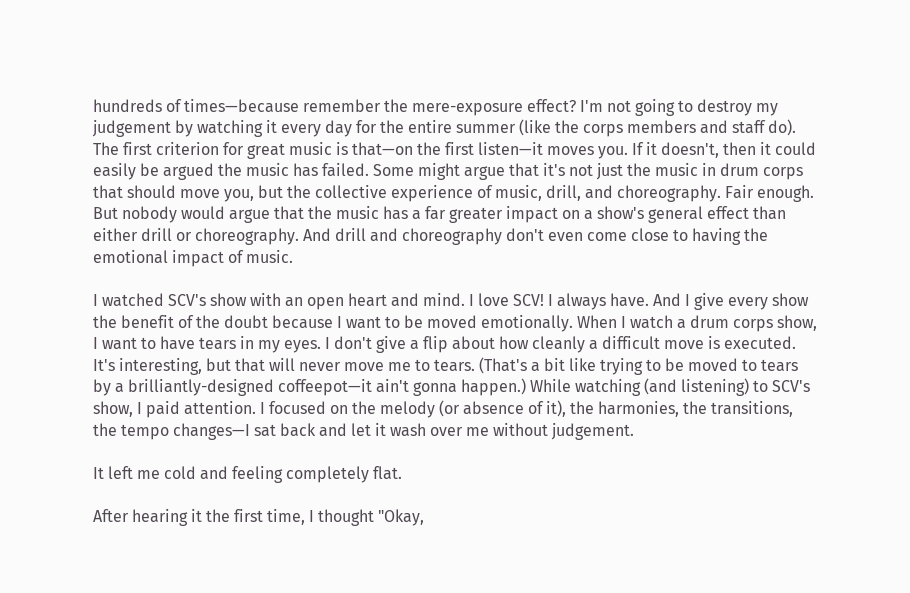hundreds of times—because remember the mere-exposure effect? I'm not going to destroy my judgement by watching it every day for the entire summer (like the corps members and staff do). The first criterion for great music is that—on the first listen—it moves you. If it doesn't, then it could easily be argued the music has failed. Some might argue that it's not just the music in drum corps that should move you, but the collective experience of music, drill, and choreography. Fair enough. But nobody would argue that the music has a far greater impact on a show's general effect than either drill or choreography. And drill and choreography don't even come close to having the emotional impact of music.

I watched SCV's show with an open heart and mind. I love SCV! I always have. And I give every show the benefit of the doubt because I want to be moved emotionally. When I watch a drum corps show, I want to have tears in my eyes. I don't give a flip about how cleanly a difficult move is executed. It's interesting, but that will never move me to tears. (That's a bit like trying to be moved to tears by a brilliantly-designed coffeepot—it ain't gonna happen.) While watching (and listening) to SCV's show, I paid attention. I focused on the melody (or absence of it), the harmonies, the transitions, the tempo changes—I sat back and let it wash over me without judgement.

It left me cold and feeling completely flat.

After hearing it the first time, I thought "Okay,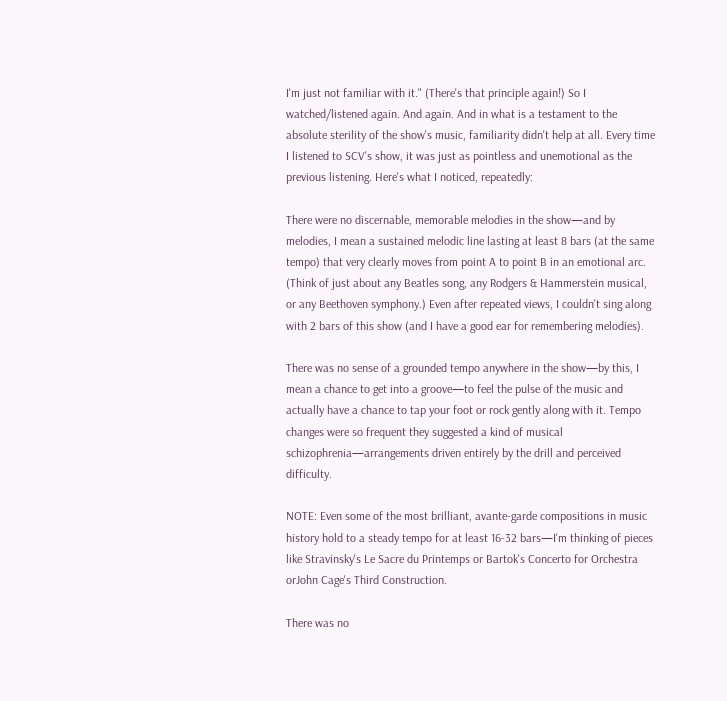I'm just not familiar with it." (There's that principle again!) So I watched/listened again. And again. And in what is a testament to the absolute sterility of the show's music, familiarity didn't help at all. Every time I listened to SCV's show, it was just as pointless and unemotional as the previous listening. Here's what I noticed, repeatedly:

There were no discernable, memorable melodies in the show—and by melodies, I mean a sustained melodic line lasting at least 8 bars (at the same tempo) that very clearly moves from point A to point B in an emotional arc. (Think of just about any Beatles song, any Rodgers & Hammerstein musical, or any Beethoven symphony.) Even after repeated views, I couldn't sing along with 2 bars of this show (and I have a good ear for remembering melodies).

There was no sense of a grounded tempo anywhere in the show—by this, I mean a chance to get into a groove—to feel the pulse of the music and actually have a chance to tap your foot or rock gently along with it. Tempo changes were so frequent they suggested a kind of musical schizophrenia—arrangements driven entirely by the drill and perceived difficulty.

NOTE: Even some of the most brilliant, avante-garde compositions in music history hold to a steady tempo for at least 16-32 bars—I'm thinking of pieces like Stravinsky's Le Sacre du Printemps or Bartok's Concerto for Orchestra orJohn Cage's Third Construction.

There was no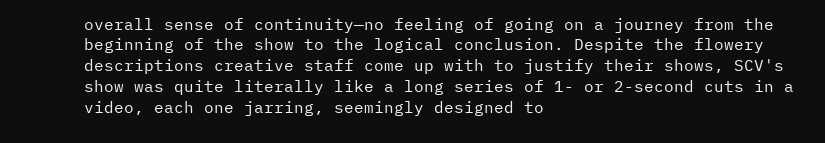overall sense of continuity—no feeling of going on a journey from the beginning of the show to the logical conclusion. Despite the flowery descriptions creative staff come up with to justify their shows, SCV's show was quite literally like a long series of 1- or 2-second cuts in a video, each one jarring, seemingly designed to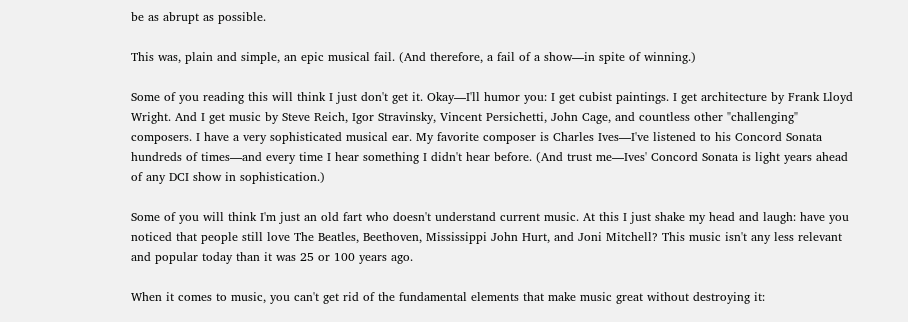be as abrupt as possible.

This was, plain and simple, an epic musical fail. (And therefore, a fail of a show—in spite of winning.)

Some of you reading this will think I just don't get it. Okay—I'll humor you: I get cubist paintings. I get architecture by Frank Lloyd Wright. And I get music by Steve Reich, Igor Stravinsky, Vincent Persichetti, John Cage, and countless other "challenging" composers. I have a very sophisticated musical ear. My favorite composer is Charles Ives—I've listened to his Concord Sonata hundreds of times—and every time I hear something I didn't hear before. (And trust me—Ives' Concord Sonata is light years ahead of any DCI show in sophistication.)

Some of you will think I'm just an old fart who doesn't understand current music. At this I just shake my head and laugh: have you noticed that people still love The Beatles, Beethoven, Mississippi John Hurt, and Joni Mitchell? This music isn't any less relevant and popular today than it was 25 or 100 years ago.

When it comes to music, you can't get rid of the fundamental elements that make music great without destroying it: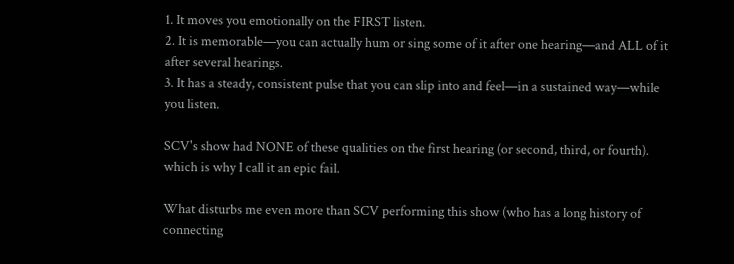1. It moves you emotionally on the FIRST listen.
2. It is memorable—you can actually hum or sing some of it after one hearing—and ALL of it after several hearings.
3. It has a steady, consistent pulse that you can slip into and feel—in a sustained way—while you listen.

SCV's show had NONE of these qualities on the first hearing (or second, third, or fourth). which is why I call it an epic fail.

What disturbs me even more than SCV performing this show (who has a long history of connecting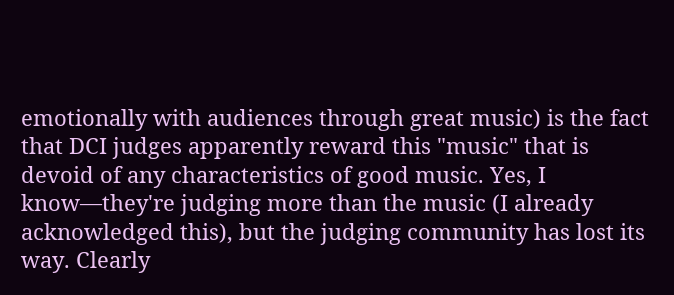emotionally with audiences through great music) is the fact that DCI judges apparently reward this "music" that is devoid of any characteristics of good music. Yes, I know—they're judging more than the music (I already acknowledged this), but the judging community has lost its way. Clearly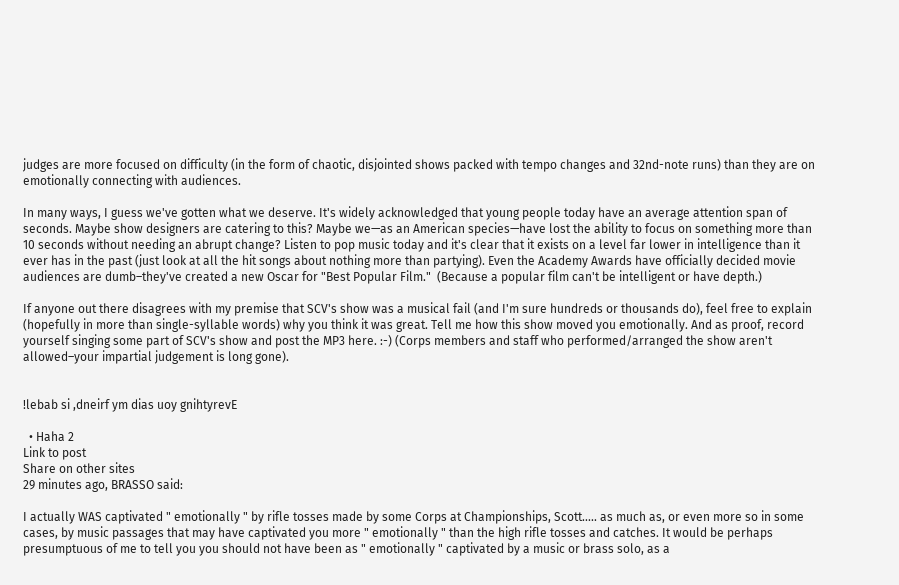judges are more focused on difficulty (in the form of chaotic, disjointed shows packed with tempo changes and 32nd-note runs) than they are on emotionally connecting with audiences.

In many ways, I guess we've gotten what we deserve. It's widely acknowledged that young people today have an average attention span of seconds. Maybe show designers are catering to this? Maybe we—as an American species—have lost the ability to focus on something more than 10 seconds without needing an abrupt change? Listen to pop music today and it's clear that it exists on a level far lower in intelligence than it ever has in the past (just look at all the hit songs about nothing more than partying). Even the Academy Awards have officially decided movie audiences are dumb–they've created a new Oscar for "Best Popular Film."  (Because a popular film can't be intelligent or have depth.)

If anyone out there disagrees with my premise that SCV's show was a musical fail (and I'm sure hundreds or thousands do), feel free to explain (hopefully in more than single-syllable words) why you think it was great. Tell me how this show moved you emotionally. And as proof, record yourself singing some part of SCV's show and post the MP3 here. :-) (Corps members and staff who performed/arranged the show aren't allowed–your impartial judgement is long gone).


!lebab si ,dneirf ym dias uoy gnihtyrevE

  • Haha 2
Link to post
Share on other sites
29 minutes ago, BRASSO said:

I actually WAS captivated " emotionally " by rifle tosses made by some Corps at Championships, Scott..... as much as, or even more so in some cases, by music passages that may have captivated you more " emotionally " than the high rifle tosses and catches. It would be perhaps presumptuous of me to tell you you should not have been as " emotionally " captivated by a music or brass solo, as a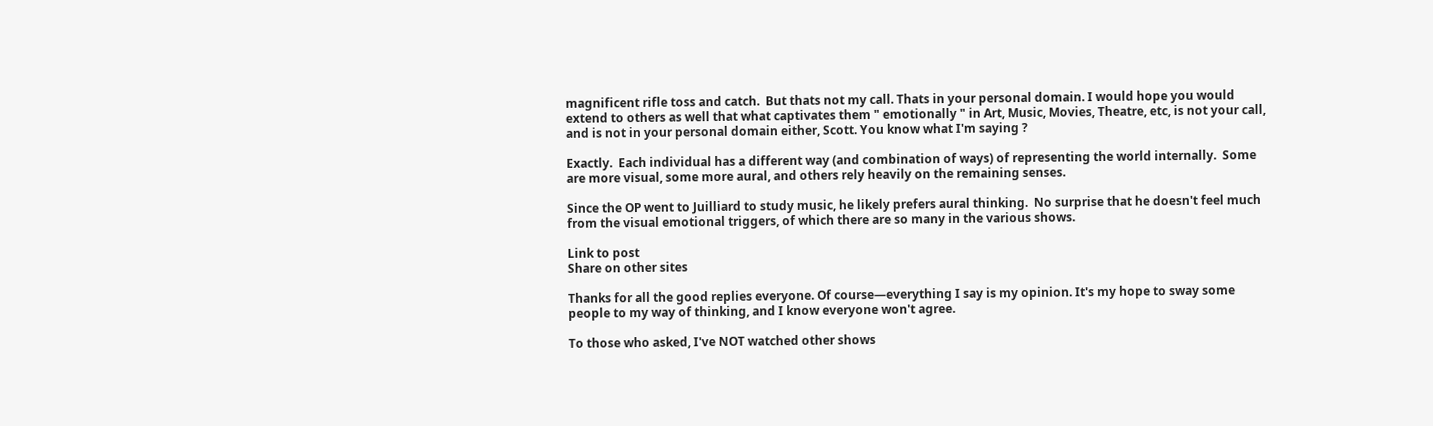magnificent rifle toss and catch.  But thats not my call. Thats in your personal domain. I would hope you would extend to others as well that what captivates them " emotionally " in Art, Music, Movies, Theatre, etc, is not your call, and is not in your personal domain either, Scott. You know what I'm saying ?

Exactly.  Each individual has a different way (and combination of ways) of representing the world internally.  Some are more visual, some more aural, and others rely heavily on the remaining senses.

Since the OP went to Juilliard to study music, he likely prefers aural thinking.  No surprise that he doesn't feel much from the visual emotional triggers, of which there are so many in the various shows.

Link to post
Share on other sites

Thanks for all the good replies everyone. Of course—everything I say is my opinion. It's my hope to sway some people to my way of thinking, and I know everyone won't agree.

To those who asked, I've NOT watched other shows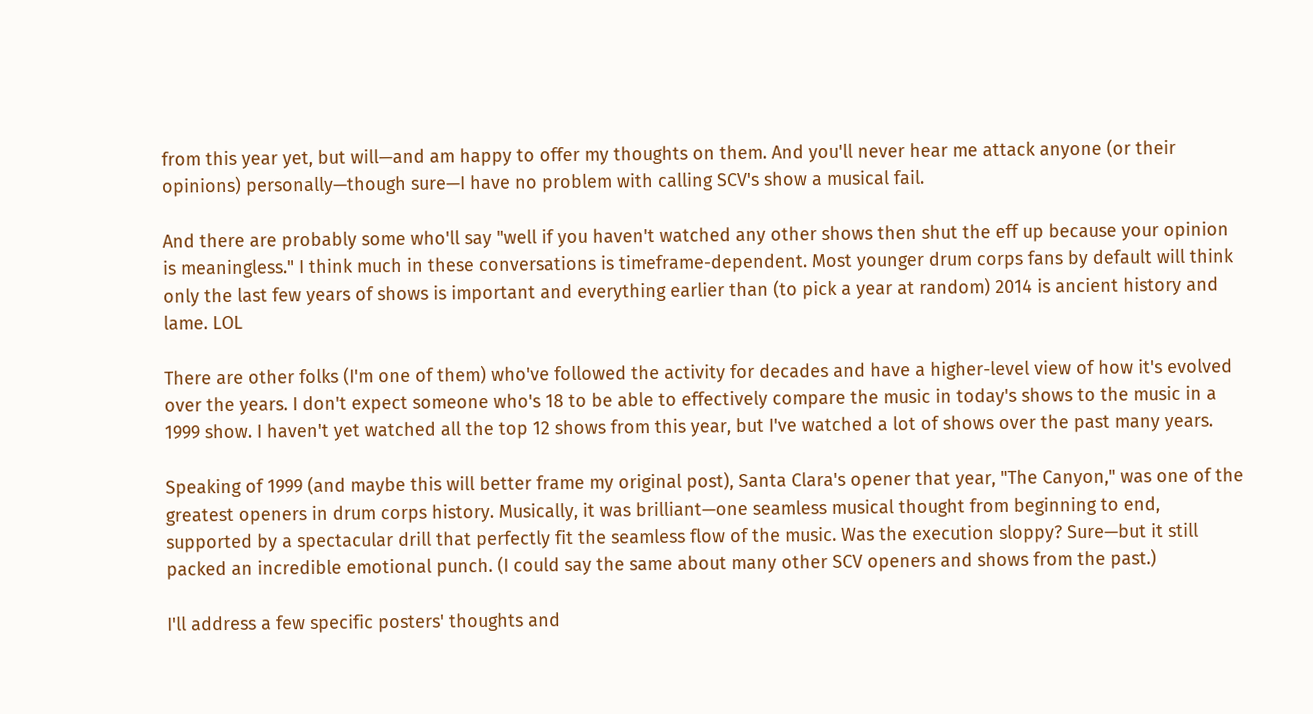from this year yet, but will—and am happy to offer my thoughts on them. And you'll never hear me attack anyone (or their opinions) personally—though sure—I have no problem with calling SCV's show a musical fail.

And there are probably some who'll say "well if you haven't watched any other shows then shut the eff up because your opinion is meaningless." I think much in these conversations is timeframe-dependent. Most younger drum corps fans by default will think only the last few years of shows is important and everything earlier than (to pick a year at random) 2014 is ancient history and lame. LOL

There are other folks (I'm one of them) who've followed the activity for decades and have a higher-level view of how it's evolved over the years. I don't expect someone who's 18 to be able to effectively compare the music in today's shows to the music in a 1999 show. I haven't yet watched all the top 12 shows from this year, but I've watched a lot of shows over the past many years.

Speaking of 1999 (and maybe this will better frame my original post), Santa Clara's opener that year, "The Canyon," was one of the greatest openers in drum corps history. Musically, it was brilliant—one seamless musical thought from beginning to end, supported by a spectacular drill that perfectly fit the seamless flow of the music. Was the execution sloppy? Sure—but it still packed an incredible emotional punch. (I could say the same about many other SCV openers and shows from the past.)

I'll address a few specific posters' thoughts and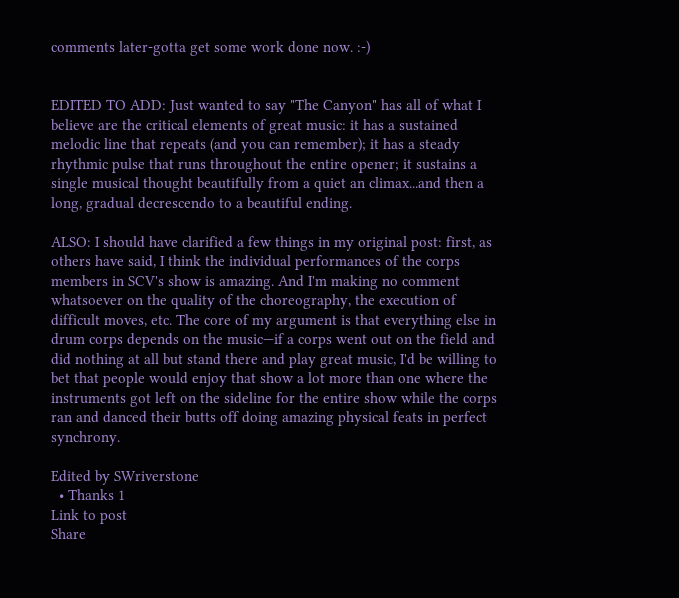comments later-gotta get some work done now. :-)


EDITED TO ADD: Just wanted to say "The Canyon" has all of what I believe are the critical elements of great music: it has a sustained melodic line that repeats (and you can remember); it has a steady rhythmic pulse that runs throughout the entire opener; it sustains a single musical thought beautifully from a quiet an climax...and then a long, gradual decrescendo to a beautiful ending.

ALSO: I should have clarified a few things in my original post: first, as others have said, I think the individual performances of the corps members in SCV's show is amazing. And I'm making no comment whatsoever on the quality of the choreography, the execution of difficult moves, etc. The core of my argument is that everything else in drum corps depends on the music—if a corps went out on the field and did nothing at all but stand there and play great music, I'd be willing to bet that people would enjoy that show a lot more than one where the instruments got left on the sideline for the entire show while the corps ran and danced their butts off doing amazing physical feats in perfect synchrony.

Edited by SWriverstone
  • Thanks 1
Link to post
Share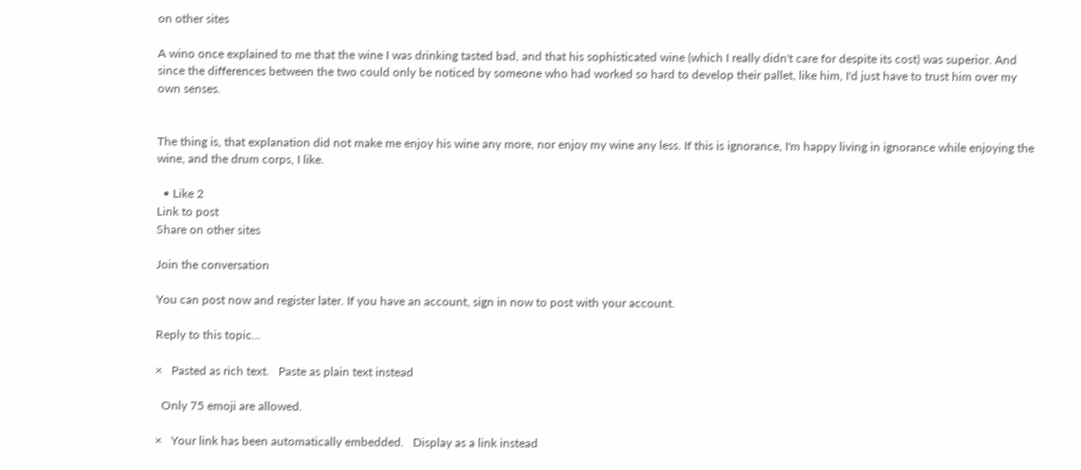on other sites

A wino once explained to me that the wine I was drinking tasted bad, and that his sophisticated wine (which I really didn't care for despite its cost) was superior. And since the differences between the two could only be noticed by someone who had worked so hard to develop their pallet, like him, I'd just have to trust him over my own senses.


The thing is, that explanation did not make me enjoy his wine any more, nor enjoy my wine any less. If this is ignorance, I'm happy living in ignorance while enjoying the wine, and the drum corps, I like.

  • Like 2
Link to post
Share on other sites

Join the conversation

You can post now and register later. If you have an account, sign in now to post with your account.

Reply to this topic...

×   Pasted as rich text.   Paste as plain text instead

  Only 75 emoji are allowed.

×   Your link has been automatically embedded.   Display as a link instead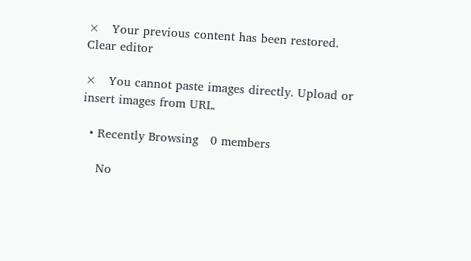×   Your previous content has been restored.   Clear editor

×   You cannot paste images directly. Upload or insert images from URL.

  • Recently Browsing   0 members

    No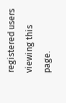registered users viewing this page.